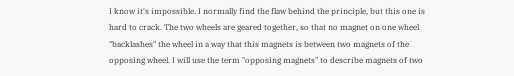I know it's impossible. I normally find the flaw behind the principle, but this one is hard to crack. The two wheels are geared together, so that no magnet on one wheel "backlashes" the wheel in a way that this magnets is between two magnets of the opposing wheel. I will use the term "opposing magnets" to describe magnets of two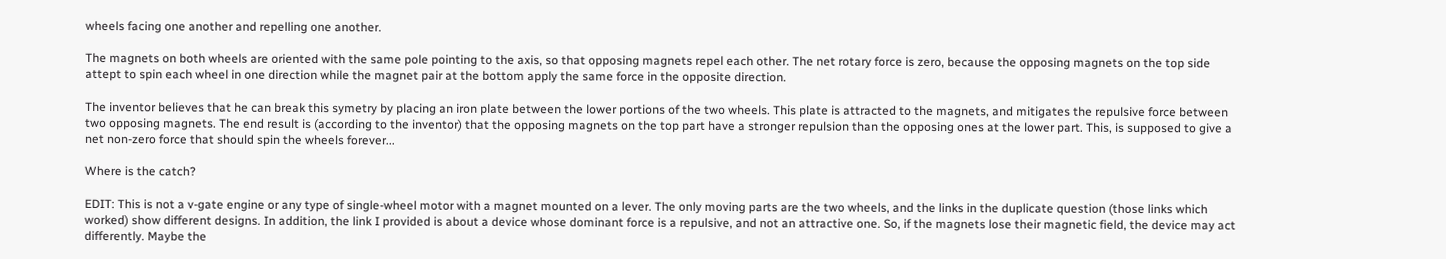wheels facing one another and repelling one another.

The magnets on both wheels are oriented with the same pole pointing to the axis, so that opposing magnets repel each other. The net rotary force is zero, because the opposing magnets on the top side attept to spin each wheel in one direction while the magnet pair at the bottom apply the same force in the opposite direction.

The inventor believes that he can break this symetry by placing an iron plate between the lower portions of the two wheels. This plate is attracted to the magnets, and mitigates the repulsive force between two opposing magnets. The end result is (according to the inventor) that the opposing magnets on the top part have a stronger repulsion than the opposing ones at the lower part. This, is supposed to give a net non-zero force that should spin the wheels forever...

Where is the catch?

EDIT: This is not a v-gate engine or any type of single-wheel motor with a magnet mounted on a lever. The only moving parts are the two wheels, and the links in the duplicate question (those links which worked) show different designs. In addition, the link I provided is about a device whose dominant force is a repulsive, and not an attractive one. So, if the magnets lose their magnetic field, the device may act differently. Maybe the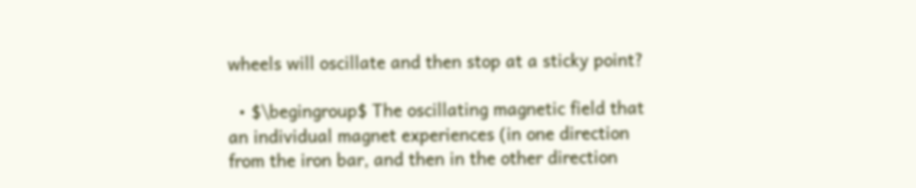wheels will oscillate and then stop at a sticky point?

  • $\begingroup$ The oscillating magnetic field that an individual magnet experiences (in one direction from the iron bar, and then in the other direction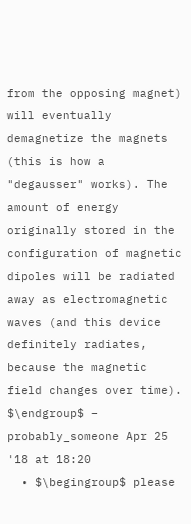from the opposing magnet) will eventually demagnetize the magnets (this is how a "degausser" works). The amount of energy originally stored in the configuration of magnetic dipoles will be radiated away as electromagnetic waves (and this device definitely radiates, because the magnetic field changes over time). $\endgroup$ – probably_someone Apr 25 '18 at 18:20
  • $\begingroup$ please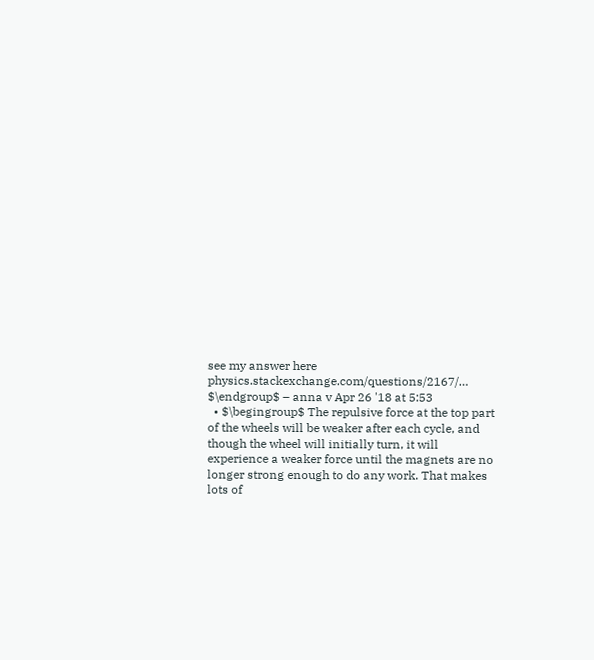see my answer here physics.stackexchange.com/questions/2167/… $\endgroup$ – anna v Apr 26 '18 at 5:53
  • $\begingroup$ The repulsive force at the top part of the wheels will be weaker after each cycle, and though the wheel will initially turn, it will experience a weaker force until the magnets are no longer strong enough to do any work. That makes lots of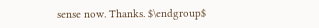sense now. Thanks. $\endgroup$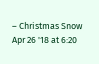– Christmas Snow Apr 26 '18 at 6:20